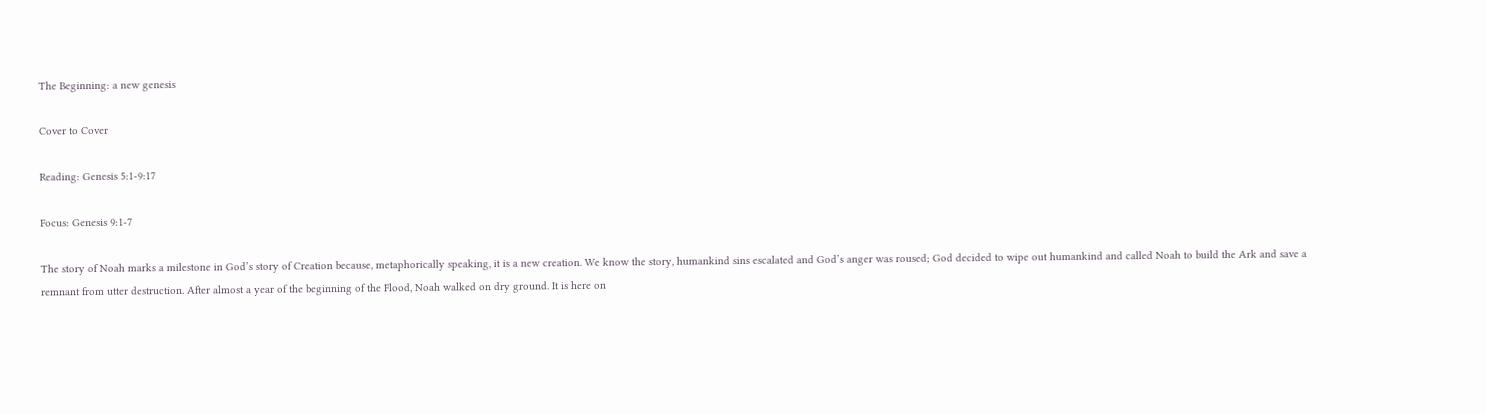The Beginning: a new genesis

Cover to Cover

Reading: Genesis 5:1-9:17

Focus: Genesis 9:1-7

The story of Noah marks a milestone in God’s story of Creation because, metaphorically speaking, it is a new creation. We know the story, humankind sins escalated and God’s anger was roused; God decided to wipe out humankind and called Noah to build the Ark and save a remnant from utter destruction. After almost a year of the beginning of the Flood, Noah walked on dry ground. It is here on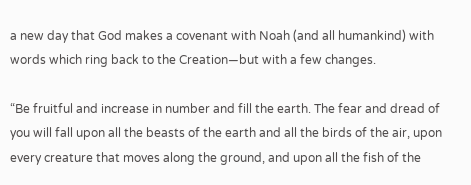a new day that God makes a covenant with Noah (and all humankind) with words which ring back to the Creation—but with a few changes.

“Be fruitful and increase in number and fill the earth. The fear and dread of you will fall upon all the beasts of the earth and all the birds of the air, upon every creature that moves along the ground, and upon all the fish of the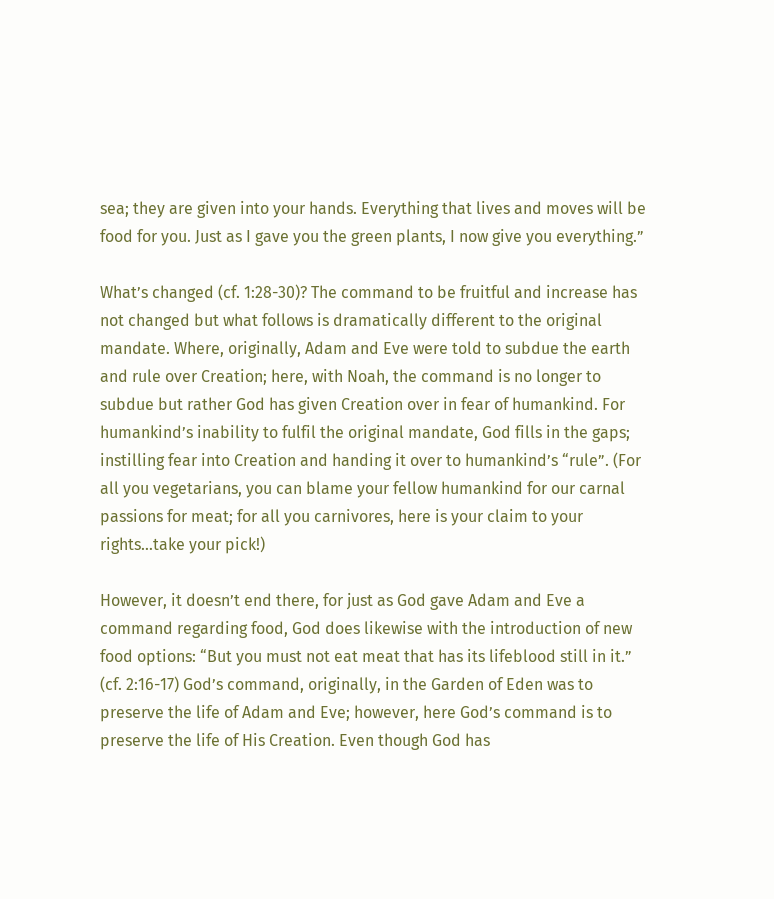sea; they are given into your hands. Everything that lives and moves will be food for you. Just as I gave you the green plants, I now give you everything.”

What’s changed (cf. 1:28-30)? The command to be fruitful and increase has not changed but what follows is dramatically different to the original mandate. Where, originally, Adam and Eve were told to subdue the earth and rule over Creation; here, with Noah, the command is no longer to subdue but rather God has given Creation over in fear of humankind. For humankind’s inability to fulfil the original mandate, God fills in the gaps; instilling fear into Creation and handing it over to humankind’s “rule”. (For all you vegetarians, you can blame your fellow humankind for our carnal passions for meat; for all you carnivores, here is your claim to your rights…take your pick!)

However, it doesn’t end there, for just as God gave Adam and Eve a command regarding food, God does likewise with the introduction of new food options: “But you must not eat meat that has its lifeblood still in it.” (cf. 2:16-17) God’s command, originally, in the Garden of Eden was to preserve the life of Adam and Eve; however, here God’s command is to preserve the life of His Creation. Even though God has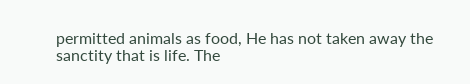permitted animals as food, He has not taken away the sanctity that is life. The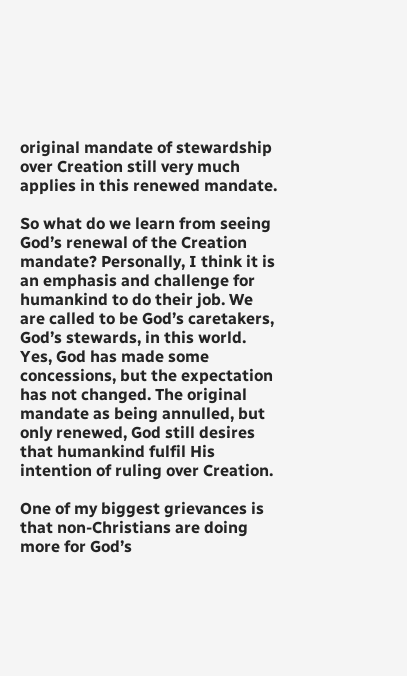original mandate of stewardship over Creation still very much applies in this renewed mandate.

So what do we learn from seeing God’s renewal of the Creation mandate? Personally, I think it is an emphasis and challenge for humankind to do their job. We are called to be God’s caretakers, God’s stewards, in this world. Yes, God has made some concessions, but the expectation has not changed. The original mandate as being annulled, but only renewed, God still desires that humankind fulfil His intention of ruling over Creation.

One of my biggest grievances is that non-Christians are doing more for God’s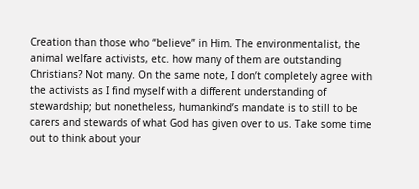Creation than those who “believe” in Him. The environmentalist, the animal welfare activists, etc. how many of them are outstanding Christians? Not many. On the same note, I don’t completely agree with the activists as I find myself with a different understanding of stewardship; but nonetheless, humankind’s mandate is to still to be carers and stewards of what God has given over to us. Take some time out to think about your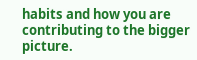habits and how you are contributing to the bigger picture.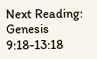Next Reading: Genesis 9:18-13:18